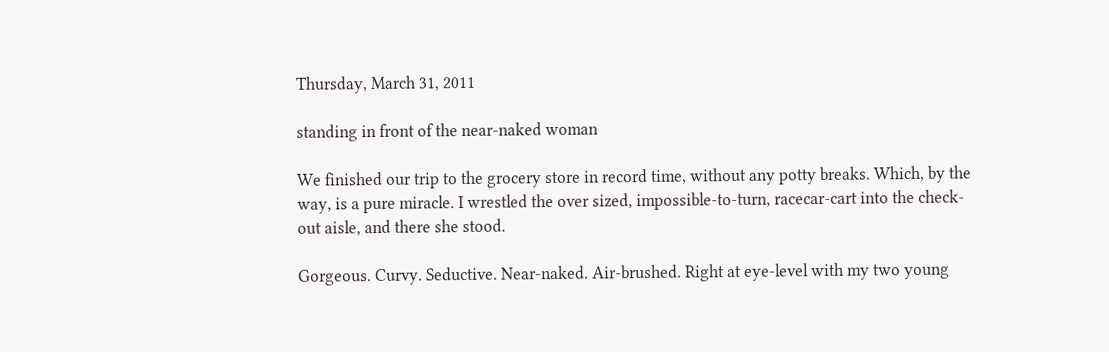Thursday, March 31, 2011

standing in front of the near-naked woman

We finished our trip to the grocery store in record time, without any potty breaks. Which, by the way, is a pure miracle. I wrestled the over sized, impossible-to-turn, racecar-cart into the check-out aisle, and there she stood.

Gorgeous. Curvy. Seductive. Near-naked. Air-brushed. Right at eye-level with my two young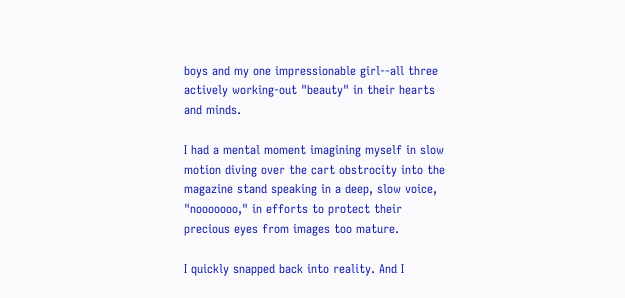boys and my one impressionable girl--all three actively working-out "beauty" in their hearts and minds.

I had a mental moment imagining myself in slow motion diving over the cart obstrocity into the magazine stand speaking in a deep, slow voice, "nooooooo," in efforts to protect their precious eyes from images too mature.

I quickly snapped back into reality. And I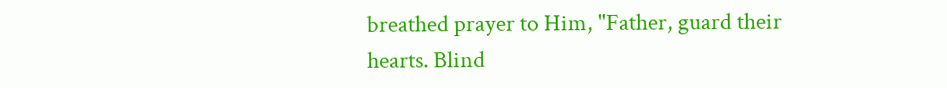breathed prayer to Him, "Father, guard their hearts. Blind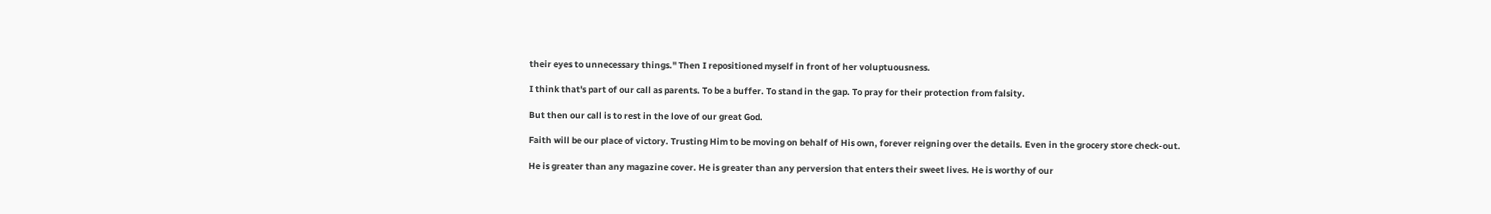their eyes to unnecessary things." Then I repositioned myself in front of her voluptuousness.

I think that's part of our call as parents. To be a buffer. To stand in the gap. To pray for their protection from falsity.

But then our call is to rest in the love of our great God.

Faith will be our place of victory. Trusting Him to be moving on behalf of His own, forever reigning over the details. Even in the grocery store check-out.

He is greater than any magazine cover. He is greater than any perversion that enters their sweet lives. He is worthy of our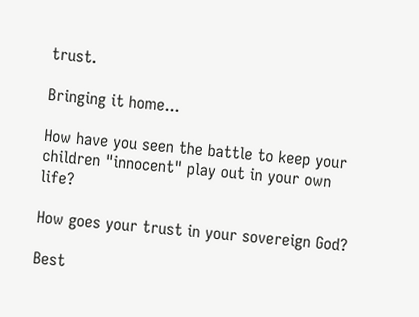trust.

Bringing it home...

How have you seen the battle to keep your children "innocent" play out in your own life?

How goes your trust in your sovereign God?

Best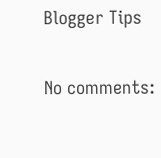Blogger Tips

No comments: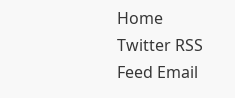Home Twitter RSS Feed Email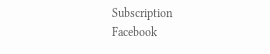Subscription Facebook